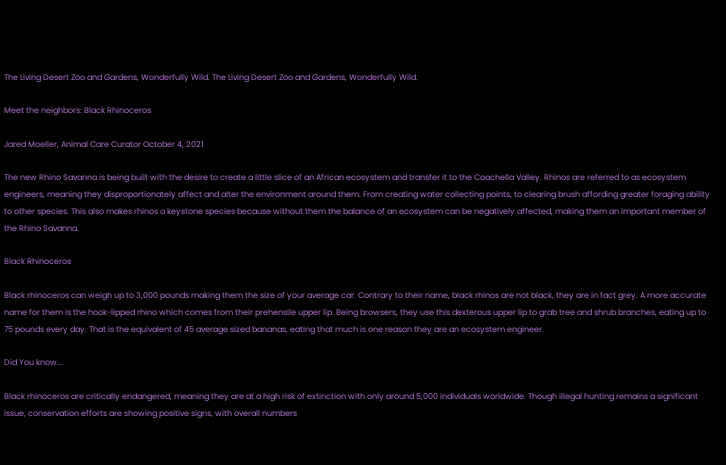The Living Desert Zoo and Gardens, Wonderfully Wild. The Living Desert Zoo and Gardens, Wonderfully Wild.

Meet the neighbors: Black Rhinoceros

Jared Moeller, Animal Care Curator October 4, 2021

The new Rhino Savanna is being built with the desire to create a little slice of an African ecosystem and transfer it to the Coachella Valley. Rhinos are referred to as ecosystem engineers, meaning they disproportionately affect and alter the environment around them. From creating water collecting points, to clearing brush affording greater foraging ability to other species. This also makes rhinos a keystone species because without them the balance of an ecosystem can be negatively affected, making them an important member of the Rhino Savanna.

Black Rhinoceros

Black rhinoceros can weigh up to 3,000 pounds making them the size of your average car. Contrary to their name, black rhinos are not black, they are in fact grey. A more accurate name for them is the hook-lipped rhino which comes from their prehensile upper lip. Being browsers, they use this dexterous upper lip to grab tree and shrub branches, eating up to 75 pounds every day. That is the equivalent of 45 average sized bananas, eating that much is one reason they are an ecosystem engineer.

Did You know...

Black rhinoceros are critically endangered, meaning they are at a high risk of extinction with only around 5,000 individuals worldwide. Though illegal hunting remains a significant issue, conservation efforts are showing positive signs, with overall numbers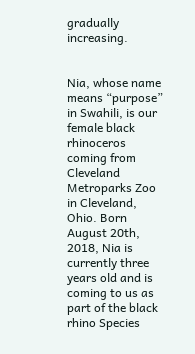gradually increasing.


Nia, whose name means “purpose” in Swahili, is our female black rhinoceros coming from Cleveland Metroparks Zoo in Cleveland, Ohio. Born August 20th, 2018, Nia is currently three years old and is coming to us as part of the black rhino Species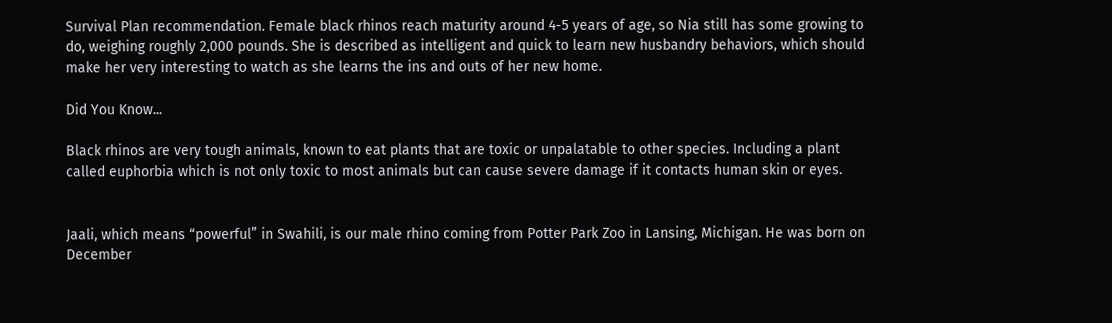Survival Plan recommendation. Female black rhinos reach maturity around 4-5 years of age, so Nia still has some growing to do, weighing roughly 2,000 pounds. She is described as intelligent and quick to learn new husbandry behaviors, which should make her very interesting to watch as she learns the ins and outs of her new home.

Did You Know...

Black rhinos are very tough animals, known to eat plants that are toxic or unpalatable to other species. Including a plant called euphorbia which is not only toxic to most animals but can cause severe damage if it contacts human skin or eyes.


Jaali, which means “powerful” in Swahili, is our male rhino coming from Potter Park Zoo in Lansing, Michigan. He was born on December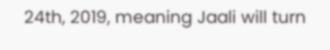24th, 2019, meaning Jaali will turn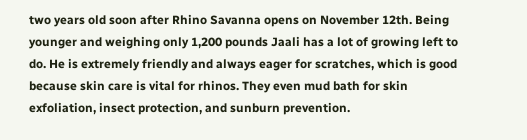two years old soon after Rhino Savanna opens on November 12th. Being younger and weighing only 1,200 pounds Jaali has a lot of growing left to do. He is extremely friendly and always eager for scratches, which is good because skin care is vital for rhinos. They even mud bath for skin exfoliation, insect protection, and sunburn prevention.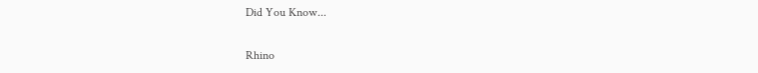Did You Know...

Rhino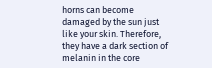horns can become damaged by the sun just like your skin. Therefore, they have a dark section of melanin in the core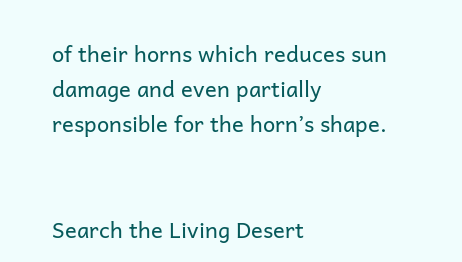of their horns which reduces sun damage and even partially responsible for the horn’s shape.


Search the Living Desert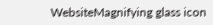WebsiteMagnifying glass icon